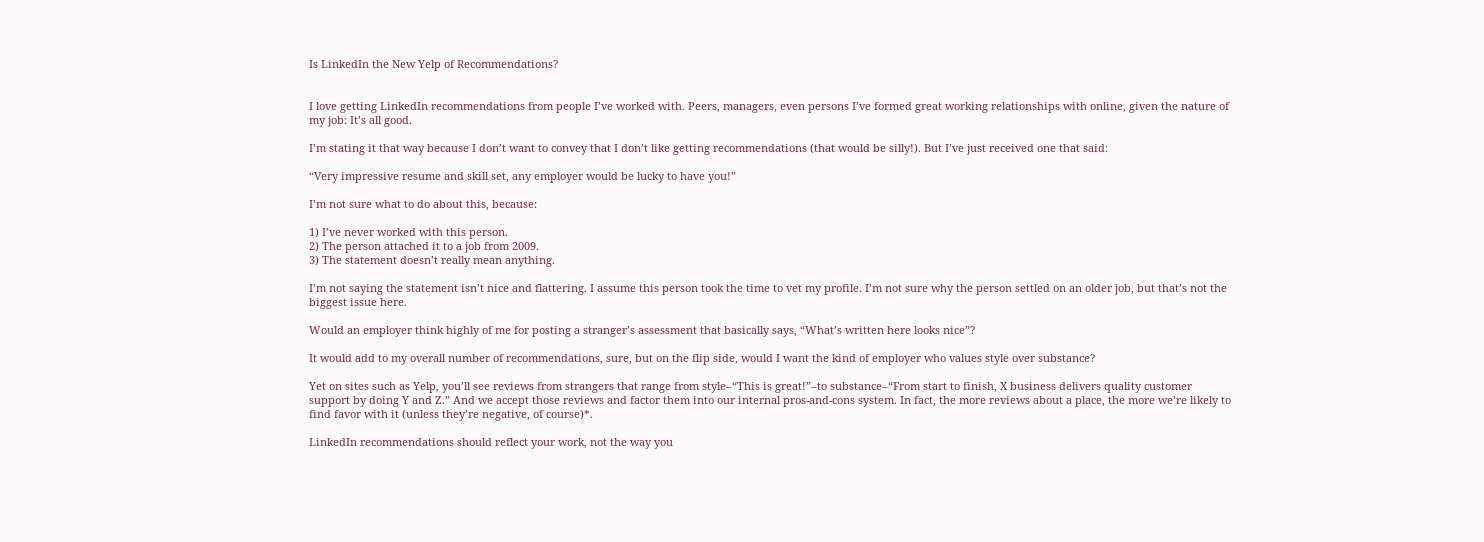Is LinkedIn the New Yelp of Recommendations?


I love getting LinkedIn recommendations from people I’ve worked with. Peers, managers, even persons I’ve formed great working relationships with online, given the nature of my job: It’s all good.

I’m stating it that way because I don’t want to convey that I don’t like getting recommendations (that would be silly!). But I’ve just received one that said:

“Very impressive resume and skill set, any employer would be lucky to have you!”

I’m not sure what to do about this, because:

1) I’ve never worked with this person.
2) The person attached it to a job from 2009.
3) The statement doesn’t really mean anything.

I’m not saying the statement isn’t nice and flattering. I assume this person took the time to vet my profile. I’m not sure why the person settled on an older job, but that’s not the biggest issue here.

Would an employer think highly of me for posting a stranger’s assessment that basically says, “What’s written here looks nice”?

It would add to my overall number of recommendations, sure, but on the flip side, would I want the kind of employer who values style over substance?

Yet on sites such as Yelp, you’ll see reviews from strangers that range from style–“This is great!”–to substance–“From start to finish, X business delivers quality customer support by doing Y and Z.” And we accept those reviews and factor them into our internal pros-and-cons system. In fact, the more reviews about a place, the more we’re likely to find favor with it (unless they’re negative, of course)*.

LinkedIn recommendations should reflect your work, not the way you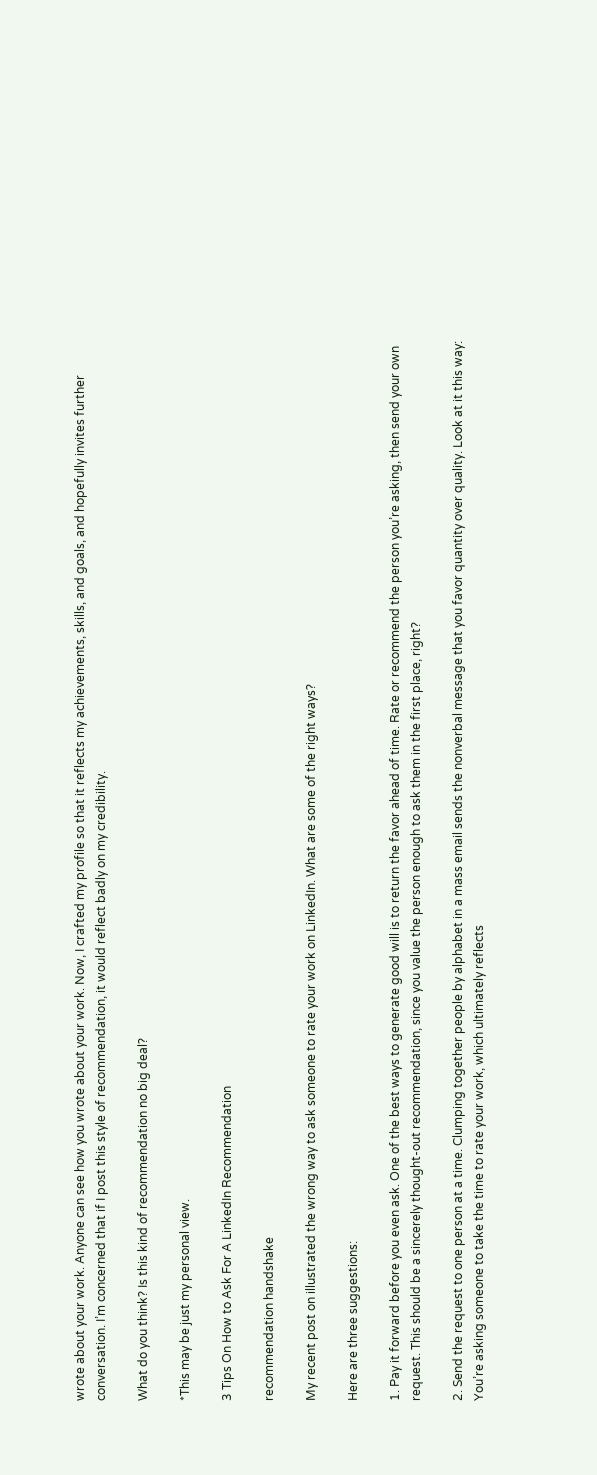wrote about your work. Anyone can see how you wrote about your work. Now, I crafted my profile so that it reflects my achievements, skills, and goals, and hopefully invites further conversation. I’m concerned that if I post this style of recommendation, it would reflect badly on my credibility.

What do you think? Is this kind of recommendation no big deal?

*This may be just my personal view.

3 Tips On How to Ask For A LinkedIn Recommendation

recommendation handshake

My recent post on illustrated the wrong way to ask someone to rate your work on LinkedIn. What are some of the right ways?

Here are three suggestions:

1. Pay it forward before you even ask. One of the best ways to generate good will is to return the favor ahead of time. Rate or recommend the person you’re asking, then send your own request. This should be a sincerely thought-out recommendation, since you value the person enough to ask them in the first place, right?

2. Send the request to one person at a time. Clumping together people by alphabet in a mass email sends the nonverbal message that you favor quantity over quality. Look at it this way: You’re asking someone to take the time to rate your work, which ultimately reflects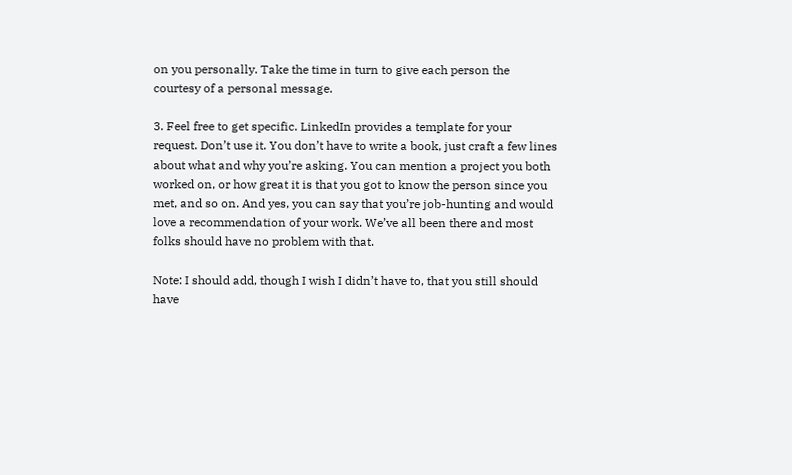on you personally. Take the time in turn to give each person the courtesy of a personal message.

3. Feel free to get specific. LinkedIn provides a template for your request. Don’t use it. You don’t have to write a book, just craft a few lines about what and why you’re asking. You can mention a project you both worked on, or how great it is that you got to know the person since you met, and so on. And yes, you can say that you’re job-hunting and would love a recommendation of your work. We’ve all been there and most folks should have no problem with that.

Note: I should add, though I wish I didn’t have to, that you still should have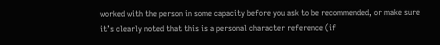worked with the person in some capacity before you ask to be recommended, or make sure it’s clearly noted that this is a personal character reference (if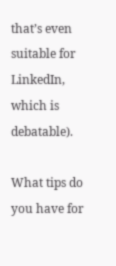that’s even suitable for LinkedIn, which is debatable).

What tips do you have for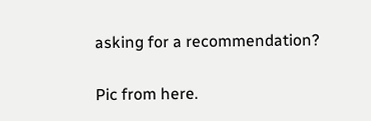asking for a recommendation?

Pic from here.